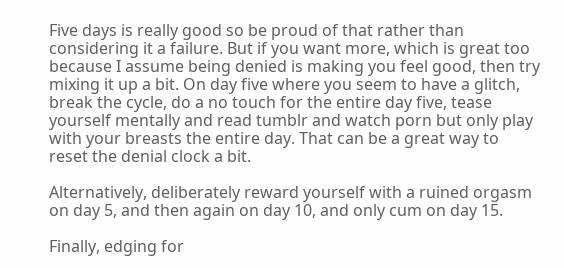Five days is really good so be proud of that rather than considering it a failure. But if you want more, which is great too because I assume being denied is making you feel good, then try mixing it up a bit. On day five where you seem to have a glitch, break the cycle, do a no touch for the entire day five, tease yourself mentally and read tumblr and watch porn but only play with your breasts the entire day. That can be a great way to reset the denial clock a bit.

Alternatively, deliberately reward yourself with a ruined orgasm on day 5, and then again on day 10, and only cum on day 15.

Finally, edging for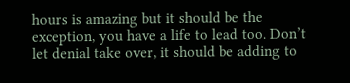hours is amazing but it should be the exception, you have a life to lead too. Don’t let denial take over, it should be adding to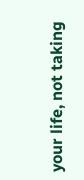your life, not taking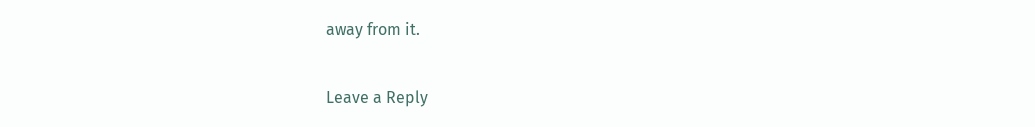away from it.

Leave a Reply